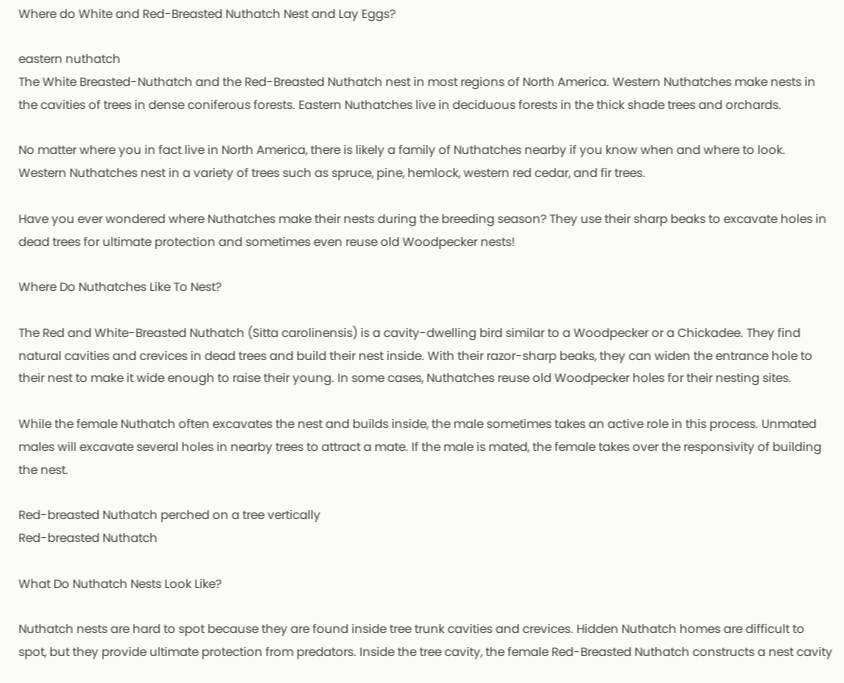Where do White and Red-Breasted Nuthatch Nest and Lay Eggs?

eastern nuthatch
The White Breasted-Nuthatch and the Red-Breasted Nuthatch nest in most regions of North America. Western Nuthatches make nests in the cavities of trees in dense coniferous forests. Eastern Nuthatches live in deciduous forests in the thick shade trees and orchards.

No matter where you in fact live in North America, there is likely a family of Nuthatches nearby if you know when and where to look. Western Nuthatches nest in a variety of trees such as spruce, pine, hemlock, western red cedar, and fir trees.

Have you ever wondered where Nuthatches make their nests during the breeding season? They use their sharp beaks to excavate holes in dead trees for ultimate protection and sometimes even reuse old Woodpecker nests!

Where Do Nuthatches Like To Nest?

The Red and White-Breasted Nuthatch (Sitta carolinensis) is a cavity-dwelling bird similar to a Woodpecker or a Chickadee. They find natural cavities and crevices in dead trees and build their nest inside. With their razor-sharp beaks, they can widen the entrance hole to their nest to make it wide enough to raise their young. In some cases, Nuthatches reuse old Woodpecker holes for their nesting sites.

While the female Nuthatch often excavates the nest and builds inside, the male sometimes takes an active role in this process. Unmated males will excavate several holes in nearby trees to attract a mate. If the male is mated, the female takes over the responsivity of building the nest.

Red-breasted Nuthatch perched on a tree vertically
Red-breasted Nuthatch

What Do Nuthatch Nests Look Like?

Nuthatch nests are hard to spot because they are found inside tree trunk cavities and crevices. Hidden Nuthatch homes are difficult to spot, but they provide ultimate protection from predators. Inside the tree cavity, the female Red-Breasted Nuthatch constructs a nest cavity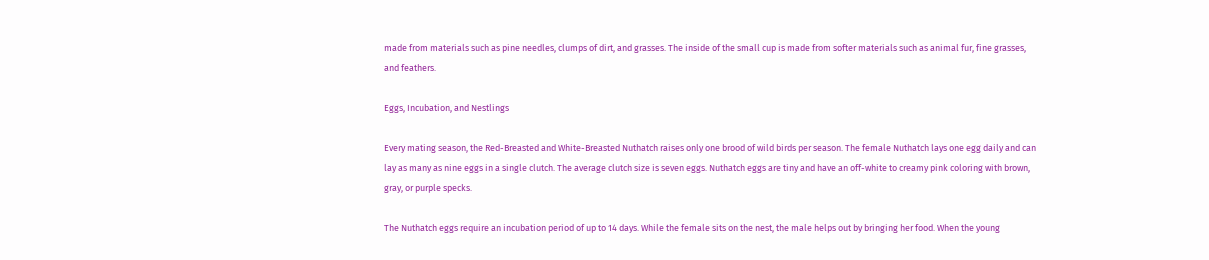made from materials such as pine needles, clumps of dirt, and grasses. The inside of the small cup is made from softer materials such as animal fur, fine grasses, and feathers.

Eggs, Incubation, and Nestlings

Every mating season, the Red-Breasted and White-Breasted Nuthatch raises only one brood of wild birds per season. The female Nuthatch lays one egg daily and can lay as many as nine eggs in a single clutch. The average clutch size is seven eggs. Nuthatch eggs are tiny and have an off-white to creamy pink coloring with brown, gray, or purple specks.

The Nuthatch eggs require an incubation period of up to 14 days. While the female sits on the nest, the male helps out by bringing her food. When the young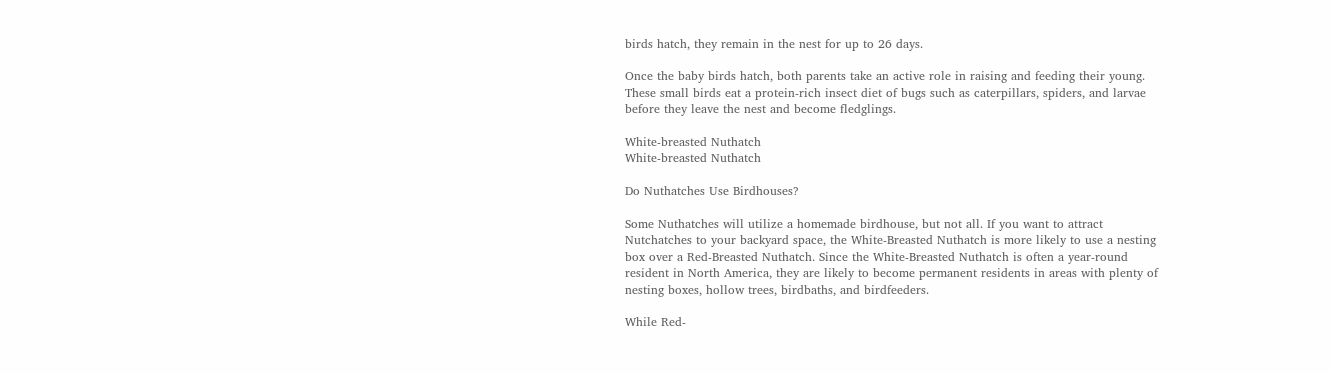birds hatch, they remain in the nest for up to 26 days.

Once the baby birds hatch, both parents take an active role in raising and feeding their young. These small birds eat a protein-rich insect diet of bugs such as caterpillars, spiders, and larvae before they leave the nest and become fledglings.

White-breasted Nuthatch
White-breasted Nuthatch

Do Nuthatches Use Birdhouses?

Some Nuthatches will utilize a homemade birdhouse, but not all. If you want to attract Nutchatches to your backyard space, the White-Breasted Nuthatch is more likely to use a nesting box over a Red-Breasted Nuthatch. Since the White-Breasted Nuthatch is often a year-round resident in North America, they are likely to become permanent residents in areas with plenty of nesting boxes, hollow trees, birdbaths, and birdfeeders.

While Red-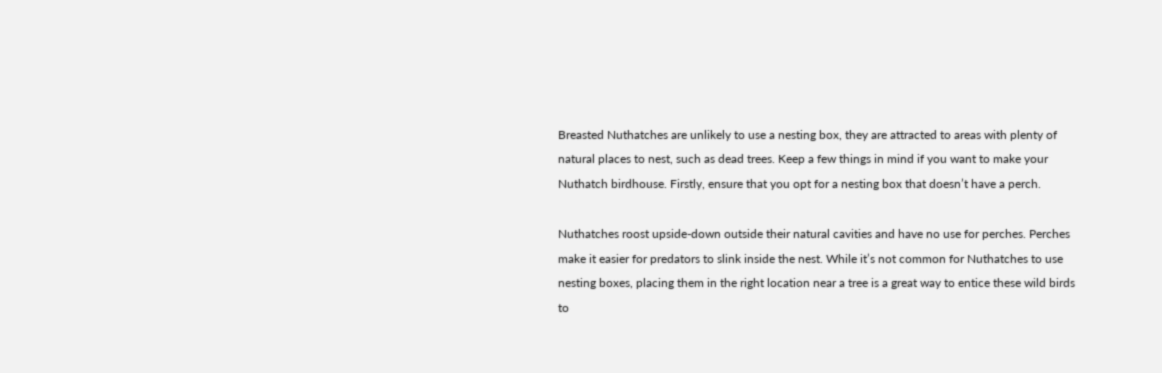Breasted Nuthatches are unlikely to use a nesting box, they are attracted to areas with plenty of natural places to nest, such as dead trees. Keep a few things in mind if you want to make your Nuthatch birdhouse. Firstly, ensure that you opt for a nesting box that doesn’t have a perch.

Nuthatches roost upside-down outside their natural cavities and have no use for perches. Perches make it easier for predators to slink inside the nest. While it’s not common for Nuthatches to use nesting boxes, placing them in the right location near a tree is a great way to entice these wild birds to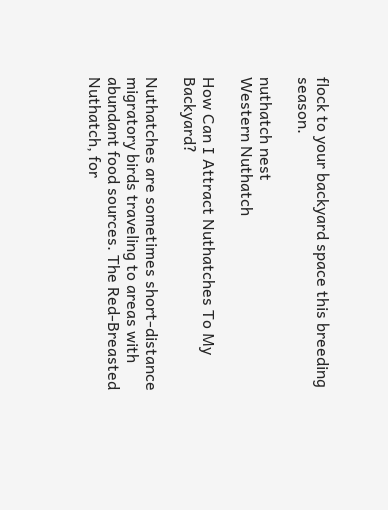flock to your backyard space this breeding season.

nuthatch nest
Western Nuthatch

How Can I Attract Nuthatches To My Backyard?

Nuthatches are sometimes short-distance migratory birds traveling to areas with abundant food sources. The Red-Breasted Nuthatch, for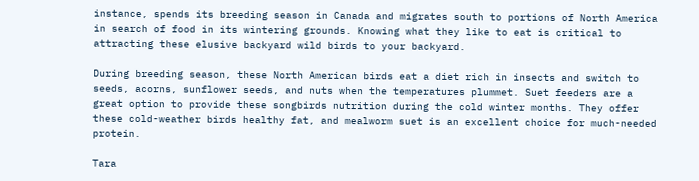instance, spends its breeding season in Canada and migrates south to portions of North America in search of food in its wintering grounds. Knowing what they like to eat is critical to attracting these elusive backyard wild birds to your backyard.

During breeding season, these North American birds eat a diet rich in insects and switch to seeds, acorns, sunflower seeds, and nuts when the temperatures plummet. Suet feeders are a great option to provide these songbirds nutrition during the cold winter months. They offer these cold-weather birds healthy fat, and mealworm suet is an excellent choice for much-needed protein.

Tara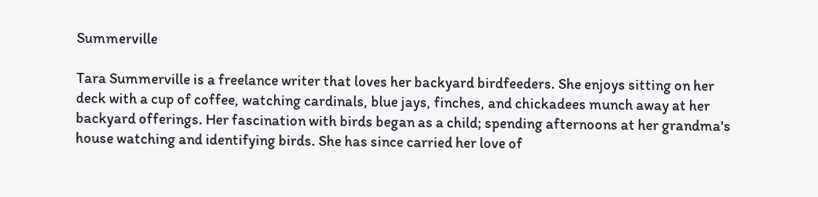Summerville

Tara Summerville is a freelance writer that loves her backyard birdfeeders. She enjoys sitting on her deck with a cup of coffee, watching cardinals, blue jays, finches, and chickadees munch away at her backyard offerings. Her fascination with birds began as a child; spending afternoons at her grandma's house watching and identifying birds. She has since carried her love of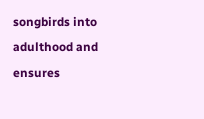songbirds into adulthood and ensures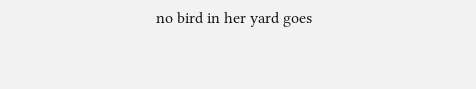no bird in her yard goes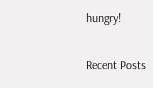hungry!

Recent Posts